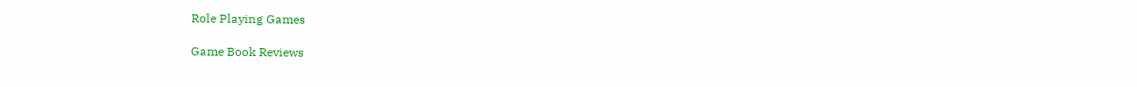Role Playing Games

Game Book Reviews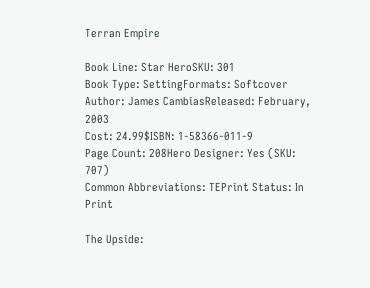Terran Empire

Book Line: Star HeroSKU: 301
Book Type: SettingFormats: Softcover
Author: James CambiasReleased: February, 2003
Cost: 24.99$ISBN: 1-58366-011-9
Page Count: 208Hero Designer: Yes (SKU: 707)
Common Abbreviations: TEPrint Status: In Print

The Upside: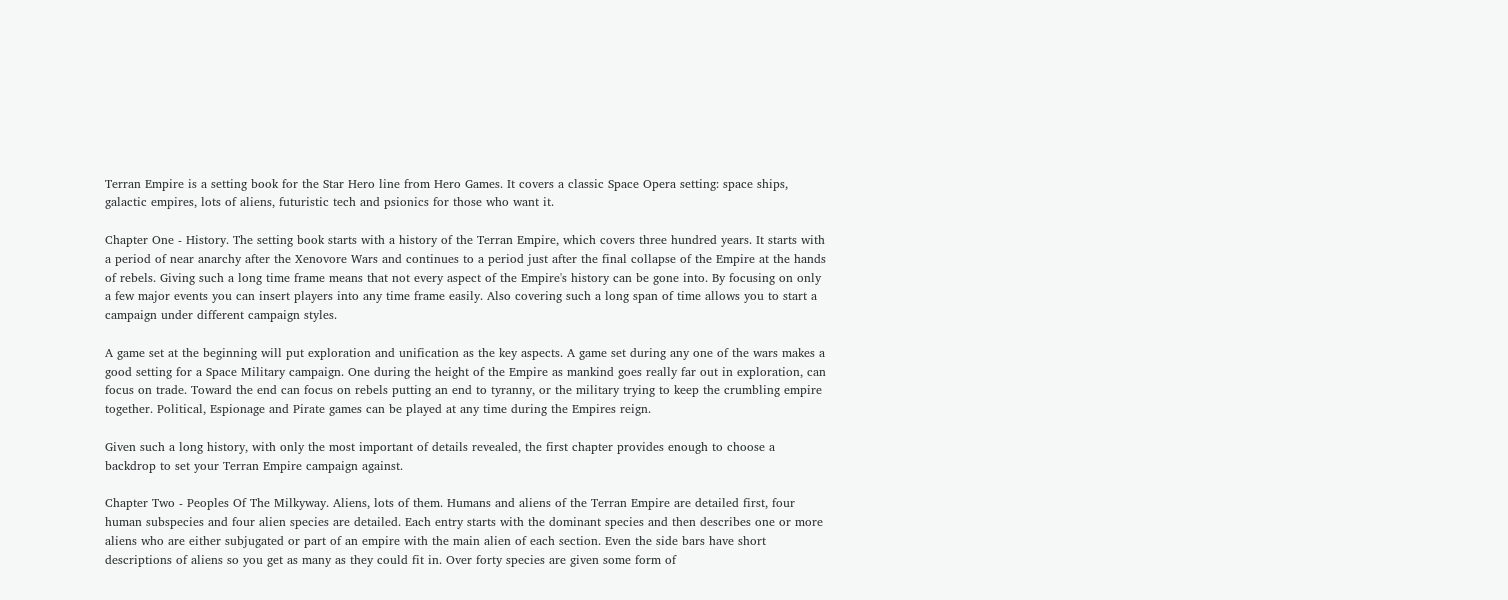Terran Empire is a setting book for the Star Hero line from Hero Games. It covers a classic Space Opera setting: space ships, galactic empires, lots of aliens, futuristic tech and psionics for those who want it.

Chapter One - History. The setting book starts with a history of the Terran Empire, which covers three hundred years. It starts with a period of near anarchy after the Xenovore Wars and continues to a period just after the final collapse of the Empire at the hands of rebels. Giving such a long time frame means that not every aspect of the Empire's history can be gone into. By focusing on only a few major events you can insert players into any time frame easily. Also covering such a long span of time allows you to start a campaign under different campaign styles.

A game set at the beginning will put exploration and unification as the key aspects. A game set during any one of the wars makes a good setting for a Space Military campaign. One during the height of the Empire as mankind goes really far out in exploration, can focus on trade. Toward the end can focus on rebels putting an end to tyranny, or the military trying to keep the crumbling empire together. Political, Espionage and Pirate games can be played at any time during the Empires reign.

Given such a long history, with only the most important of details revealed, the first chapter provides enough to choose a backdrop to set your Terran Empire campaign against.

Chapter Two - Peoples Of The Milkyway. Aliens, lots of them. Humans and aliens of the Terran Empire are detailed first, four human subspecies and four alien species are detailed. Each entry starts with the dominant species and then describes one or more aliens who are either subjugated or part of an empire with the main alien of each section. Even the side bars have short descriptions of aliens so you get as many as they could fit in. Over forty species are given some form of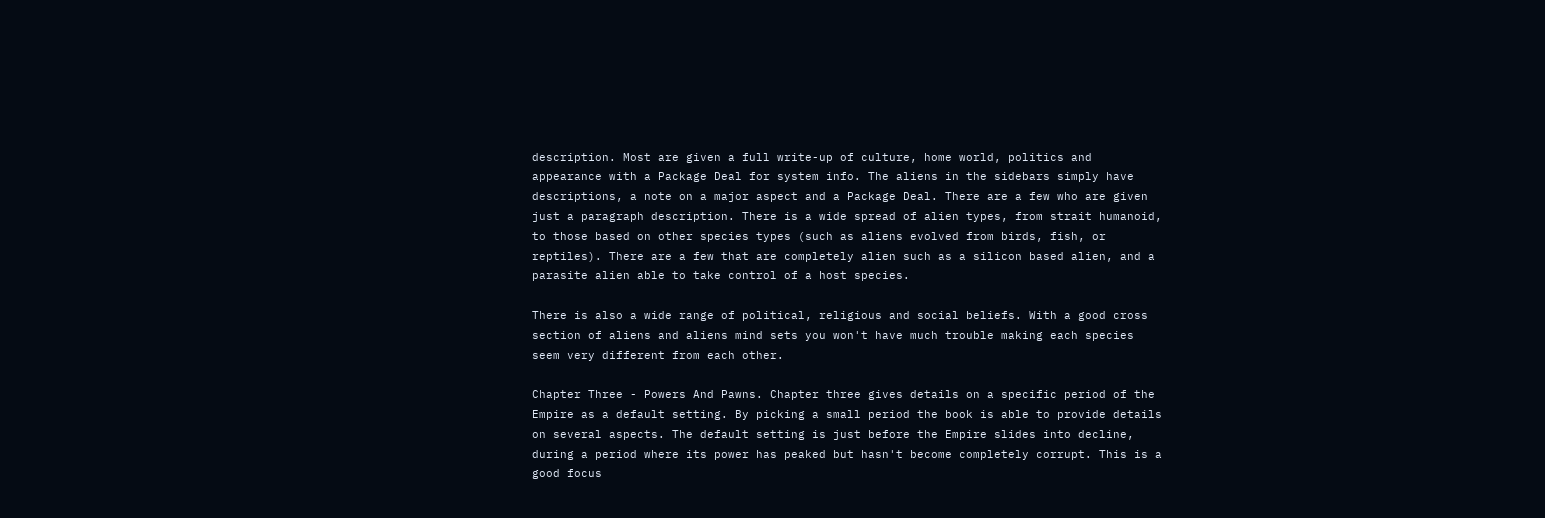description. Most are given a full write-up of culture, home world, politics and appearance with a Package Deal for system info. The aliens in the sidebars simply have descriptions, a note on a major aspect and a Package Deal. There are a few who are given just a paragraph description. There is a wide spread of alien types, from strait humanoid, to those based on other species types (such as aliens evolved from birds, fish, or reptiles). There are a few that are completely alien such as a silicon based alien, and a parasite alien able to take control of a host species.

There is also a wide range of political, religious and social beliefs. With a good cross section of aliens and aliens mind sets you won't have much trouble making each species seem very different from each other.

Chapter Three - Powers And Pawns. Chapter three gives details on a specific period of the Empire as a default setting. By picking a small period the book is able to provide details on several aspects. The default setting is just before the Empire slides into decline, during a period where its power has peaked but hasn't become completely corrupt. This is a good focus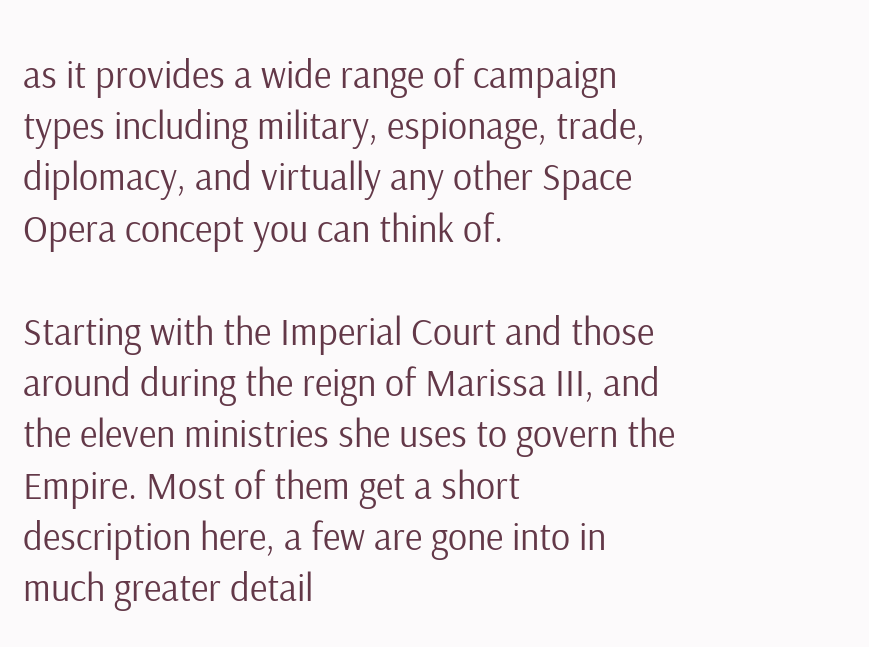as it provides a wide range of campaign types including military, espionage, trade, diplomacy, and virtually any other Space Opera concept you can think of.

Starting with the Imperial Court and those around during the reign of Marissa III, and the eleven ministries she uses to govern the Empire. Most of them get a short description here, a few are gone into in much greater detail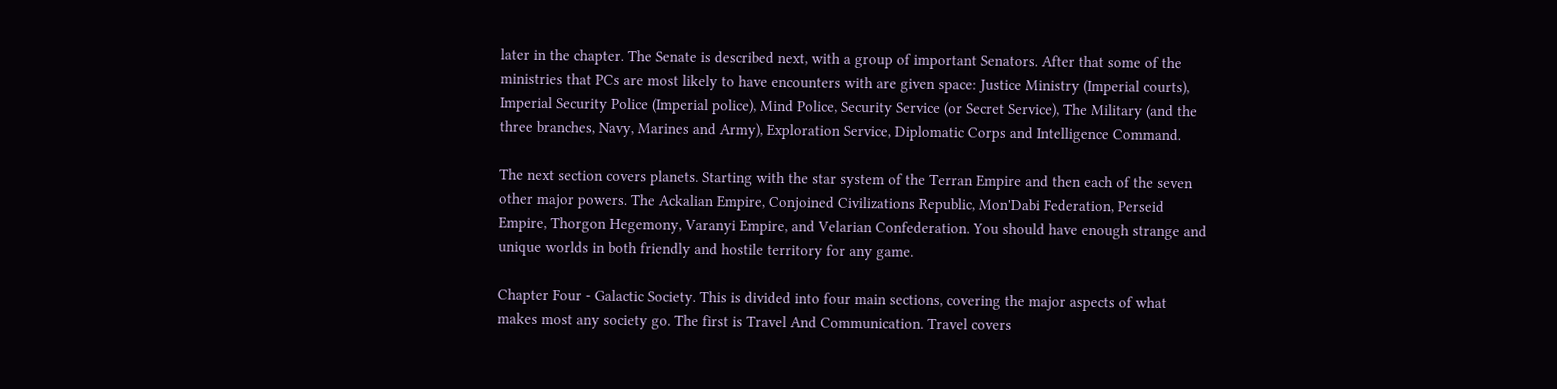later in the chapter. The Senate is described next, with a group of important Senators. After that some of the ministries that PCs are most likely to have encounters with are given space: Justice Ministry (Imperial courts), Imperial Security Police (Imperial police), Mind Police, Security Service (or Secret Service), The Military (and the three branches, Navy, Marines and Army), Exploration Service, Diplomatic Corps and Intelligence Command.

The next section covers planets. Starting with the star system of the Terran Empire and then each of the seven other major powers. The Ackalian Empire, Conjoined Civilizations Republic, Mon'Dabi Federation, Perseid Empire, Thorgon Hegemony, Varanyi Empire, and Velarian Confederation. You should have enough strange and unique worlds in both friendly and hostile territory for any game.

Chapter Four - Galactic Society. This is divided into four main sections, covering the major aspects of what makes most any society go. The first is Travel And Communication. Travel covers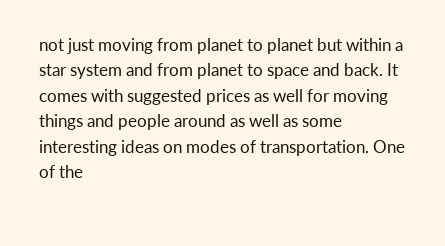not just moving from planet to planet but within a star system and from planet to space and back. It comes with suggested prices as well for moving things and people around as well as some interesting ideas on modes of transportation. One of the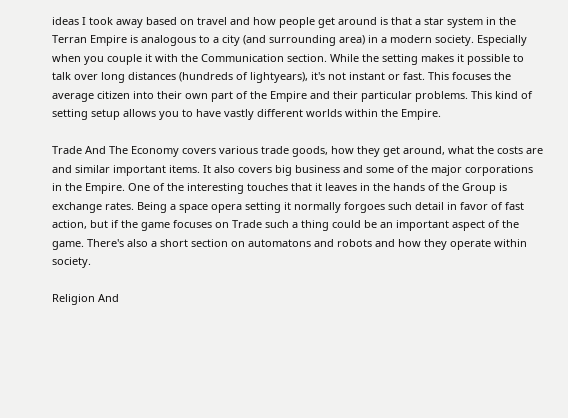ideas I took away based on travel and how people get around is that a star system in the Terran Empire is analogous to a city (and surrounding area) in a modern society. Especially when you couple it with the Communication section. While the setting makes it possible to talk over long distances (hundreds of lightyears), it's not instant or fast. This focuses the average citizen into their own part of the Empire and their particular problems. This kind of setting setup allows you to have vastly different worlds within the Empire.

Trade And The Economy covers various trade goods, how they get around, what the costs are and similar important items. It also covers big business and some of the major corporations in the Empire. One of the interesting touches that it leaves in the hands of the Group is exchange rates. Being a space opera setting it normally forgoes such detail in favor of fast action, but if the game focuses on Trade such a thing could be an important aspect of the game. There's also a short section on automatons and robots and how they operate within society.

Religion And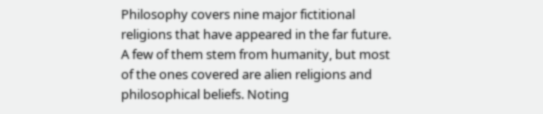Philosophy covers nine major fictitional religions that have appeared in the far future. A few of them stem from humanity, but most of the ones covered are alien religions and philosophical beliefs. Noting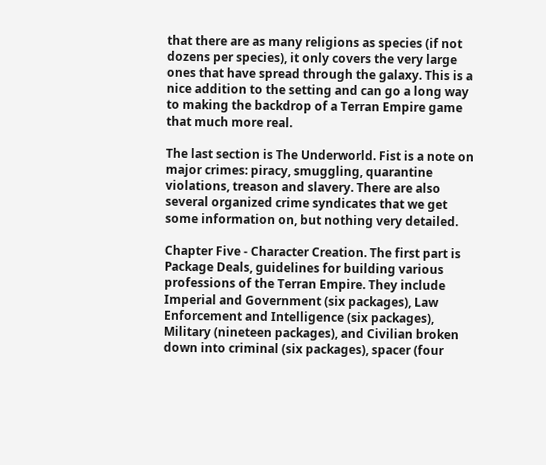that there are as many religions as species (if not dozens per species), it only covers the very large ones that have spread through the galaxy. This is a nice addition to the setting and can go a long way to making the backdrop of a Terran Empire game that much more real.

The last section is The Underworld. Fist is a note on major crimes: piracy, smuggling, quarantine violations, treason and slavery. There are also several organized crime syndicates that we get some information on, but nothing very detailed.

Chapter Five - Character Creation. The first part is Package Deals, guidelines for building various professions of the Terran Empire. They include Imperial and Government (six packages), Law Enforcement and Intelligence (six packages), Military (nineteen packages), and Civilian broken down into criminal (six packages), spacer (four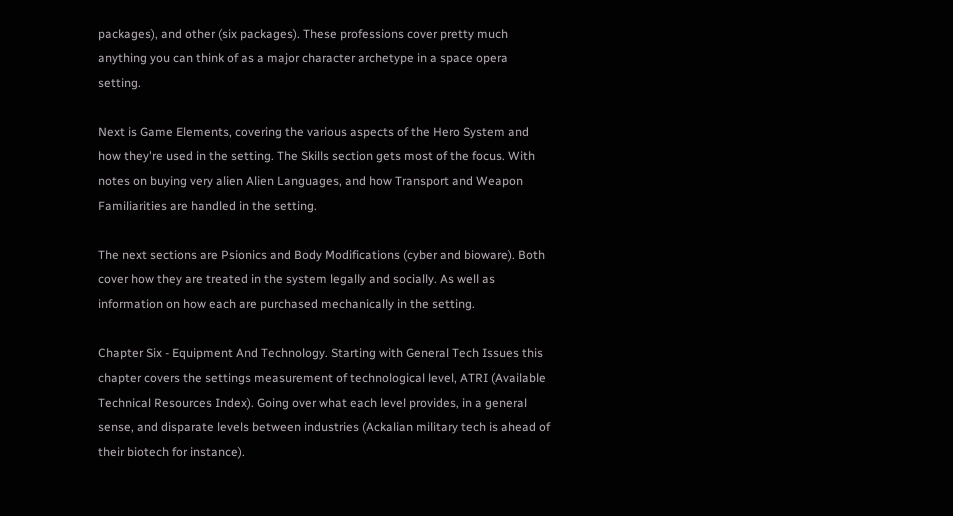packages), and other (six packages). These professions cover pretty much anything you can think of as a major character archetype in a space opera setting.

Next is Game Elements, covering the various aspects of the Hero System and how they're used in the setting. The Skills section gets most of the focus. With notes on buying very alien Alien Languages, and how Transport and Weapon Familiarities are handled in the setting.

The next sections are Psionics and Body Modifications (cyber and bioware). Both cover how they are treated in the system legally and socially. As well as information on how each are purchased mechanically in the setting.

Chapter Six - Equipment And Technology. Starting with General Tech Issues this chapter covers the settings measurement of technological level, ATRI (Available Technical Resources Index). Going over what each level provides, in a general sense, and disparate levels between industries (Ackalian military tech is ahead of their biotech for instance).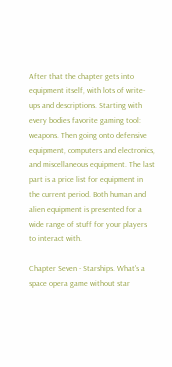After that the chapter gets into equipment itself, with lots of write-ups and descriptions. Starting with every bodies favorite gaming tool: weapons. Then going onto defensive equipment, computers and electronics, and miscellaneous equipment. The last part is a price list for equipment in the current period. Both human and alien equipment is presented for a wide range of stuff for your players to interact with.

Chapter Seven - Starships. What's a space opera game without star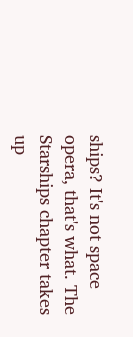ships? It's not space opera, that's what. The Starships chapter takes up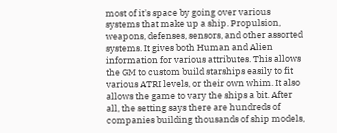most of it's space by going over various systems that make up a ship. Propulsion, weapons, defenses, sensors, and other assorted systems. It gives both Human and Alien information for various attributes. This allows the GM to custom build starships easily to fit various ATRI levels, or their own whim. It also allows the game to vary the ships a bit. After all, the setting says there are hundreds of companies building thousands of ship models,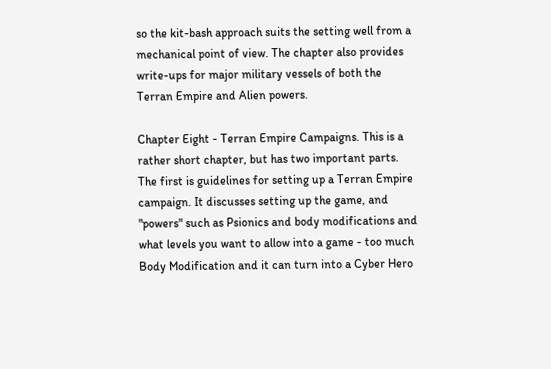so the kit-bash approach suits the setting well from a mechanical point of view. The chapter also provides write-ups for major military vessels of both the Terran Empire and Alien powers.

Chapter Eight - Terran Empire Campaigns. This is a rather short chapter, but has two important parts. The first is guidelines for setting up a Terran Empire campaign. It discusses setting up the game, and "powers" such as Psionics and body modifications and what levels you want to allow into a game - too much Body Modification and it can turn into a Cyber Hero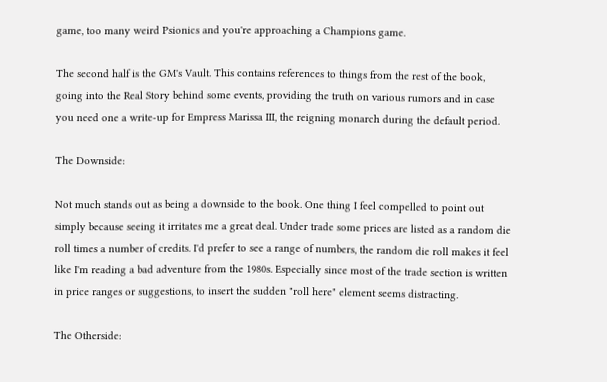game, too many weird Psionics and you're approaching a Champions game.

The second half is the GM's Vault. This contains references to things from the rest of the book, going into the Real Story behind some events, providing the truth on various rumors and in case you need one a write-up for Empress Marissa III, the reigning monarch during the default period.

The Downside:

Not much stands out as being a downside to the book. One thing I feel compelled to point out simply because seeing it irritates me a great deal. Under trade some prices are listed as a random die roll times a number of credits. I'd prefer to see a range of numbers, the random die roll makes it feel like I'm reading a bad adventure from the 1980s. Especially since most of the trade section is written in price ranges or suggestions, to insert the sudden "roll here" element seems distracting.

The Otherside: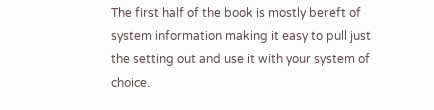The first half of the book is mostly bereft of system information making it easy to pull just the setting out and use it with your system of choice.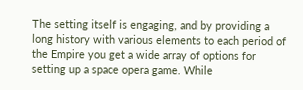The setting itself is engaging, and by providing a long history with various elements to each period of the Empire you get a wide array of options for setting up a space opera game. While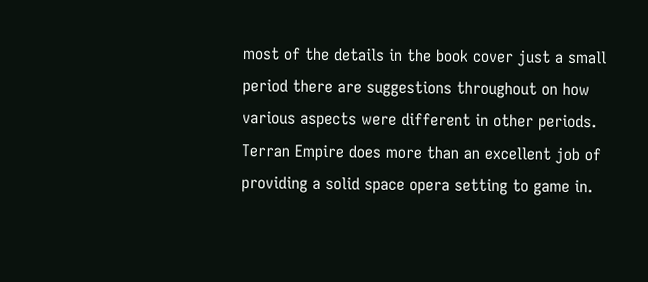most of the details in the book cover just a small period there are suggestions throughout on how various aspects were different in other periods. Terran Empire does more than an excellent job of providing a solid space opera setting to game in.